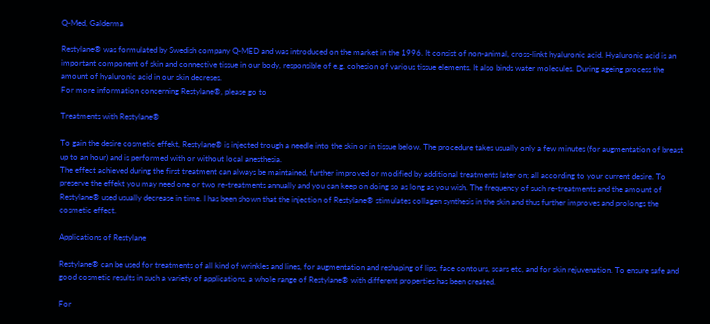Q-Med, Galderma

Restylane® was formulated by Swedish company Q-MED and was introduced on the market in the 1996. It consist of non-animal, cross-linkt hyaluronic acid. Hyaluronic acid is an important component of skin and connective tissue in our body, responsible of e.g. cohesion of various tissue elements. It also binds water molecules. During ageing process the amount of hyaluronic acid in our skin decreses.
For more information concerning Restylane®, please go to

Treatments with Restylane®

To gain the desire cosmetic effekt, Restylane® is injected trough a needle into the skin or in tissue below. The procedure takes usually only a few minutes (for augmentation of breast up to an hour) and is performed with or without local anesthesia.
The effect achieved during the first treatment can always be maintained, further improved or modified by additional treatments later on; all according to your current desire. To preserve the effekt you may need one or two re-treatments annually and you can keep on doing so as long as you wish. The frequency of such re-treatments and the amount of Restylane® used usually decrease in time. I has been shown that the injection of Restylane® stimulates collagen synthesis in the skin and thus further improves and prolongs the cosmetic effect.

Applications of Restylane

Restylane® can be used for treatments of all kind of wrinkles and lines, for augmentation and reshaping of lips, face contours, scars etc, and for skin rejuvenation. To ensure safe and good cosmetic results in such a variety of applications, a whole range of Restylane® with different properties has been created.

For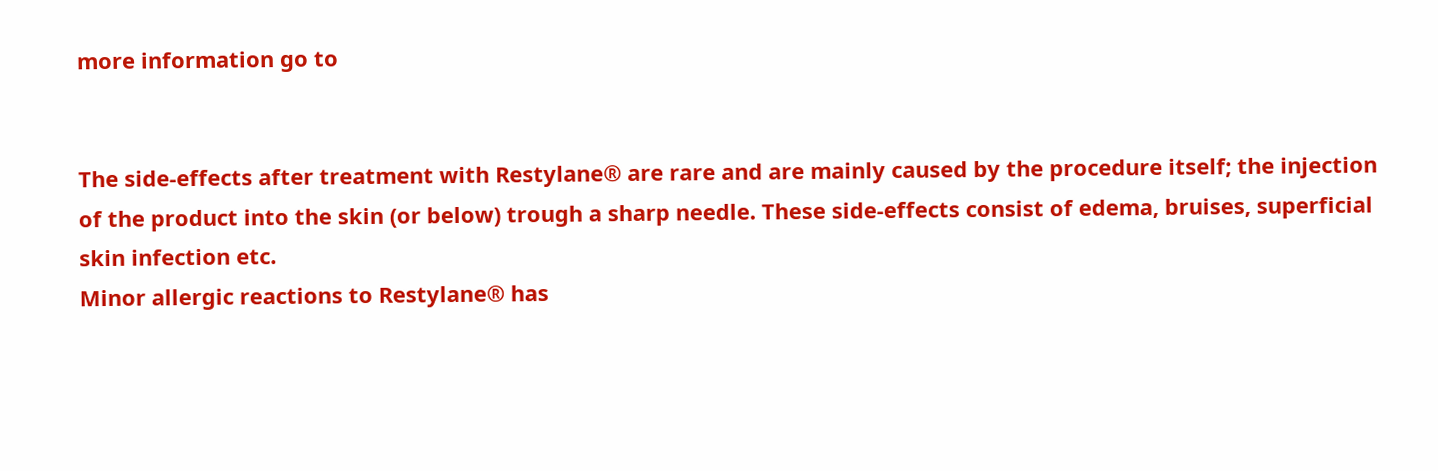more information go to


The side-effects after treatment with Restylane® are rare and are mainly caused by the procedure itself; the injection of the product into the skin (or below) trough a sharp needle. These side-effects consist of edema, bruises, superficial skin infection etc.
Minor allergic reactions to Restylane® has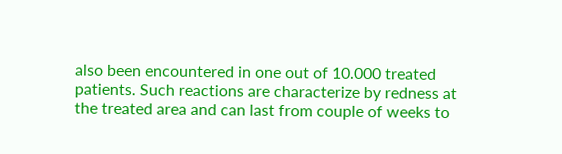also been encountered in one out of 10.000 treated patients. Such reactions are characterize by redness at the treated area and can last from couple of weeks to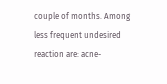couple of months. Among less frequent undesired reaction are: acne-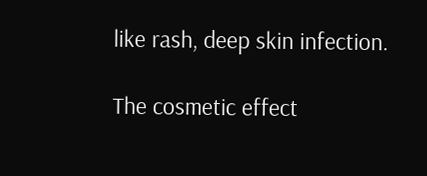like rash, deep skin infection.

The cosmetic effect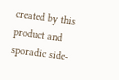created by this product and sporadic side-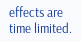effects are time limited.